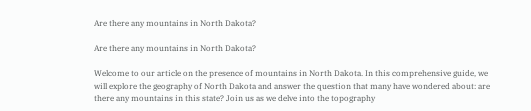Are there any mountains in North Dakota?

Are there any mountains in North Dakota?

Welcome to our article on the presence of mountains in North Dakota. In this comprehensive guide, we will explore the geography of North Dakota and answer the question that many have wondered about: are there any mountains in this state? Join us as we delve into the topography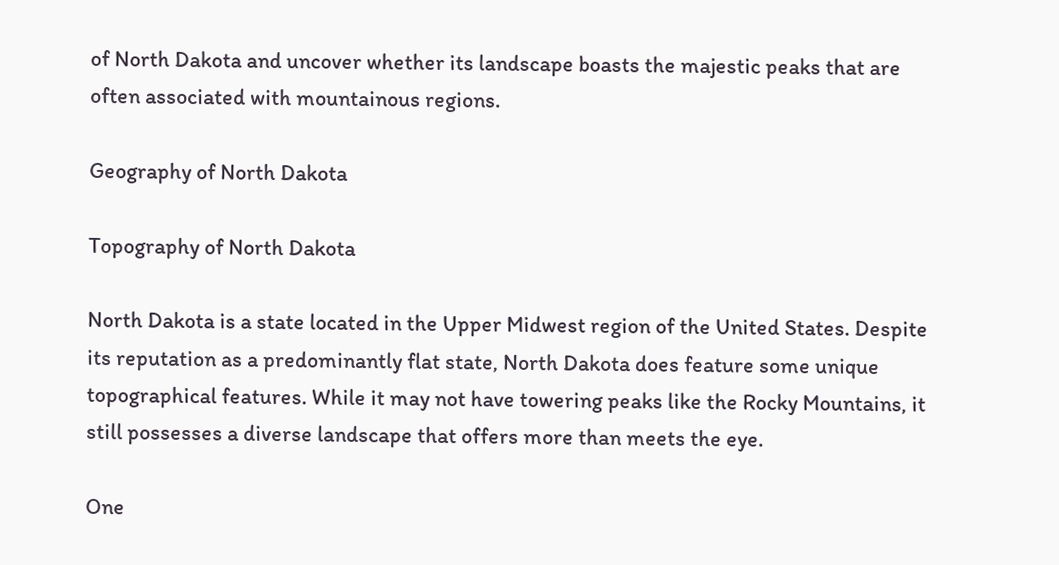of North Dakota and uncover whether its landscape boasts the majestic peaks that are often associated with mountainous regions.

Geography of North Dakota

Topography of North Dakota

North Dakota is a state located in the Upper Midwest region of the United States. Despite its reputation as a predominantly flat state, North Dakota does feature some unique topographical features. While it may not have towering peaks like the Rocky Mountains, it still possesses a diverse landscape that offers more than meets the eye.

One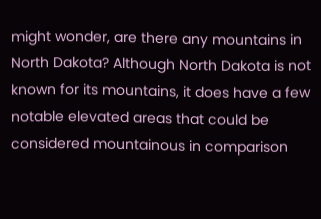might wonder, are there any mountains in North Dakota? Although North Dakota is not known for its mountains, it does have a few notable elevated areas that could be considered mountainous in comparison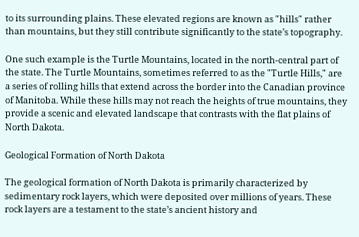to its surrounding plains. These elevated regions are known as "hills" rather than mountains, but they still contribute significantly to the state’s topography.

One such example is the Turtle Mountains, located in the north-central part of the state. The Turtle Mountains, sometimes referred to as the "Turtle Hills," are a series of rolling hills that extend across the border into the Canadian province of Manitoba. While these hills may not reach the heights of true mountains, they provide a scenic and elevated landscape that contrasts with the flat plains of North Dakota.

Geological Formation of North Dakota

The geological formation of North Dakota is primarily characterized by sedimentary rock layers, which were deposited over millions of years. These rock layers are a testament to the state’s ancient history and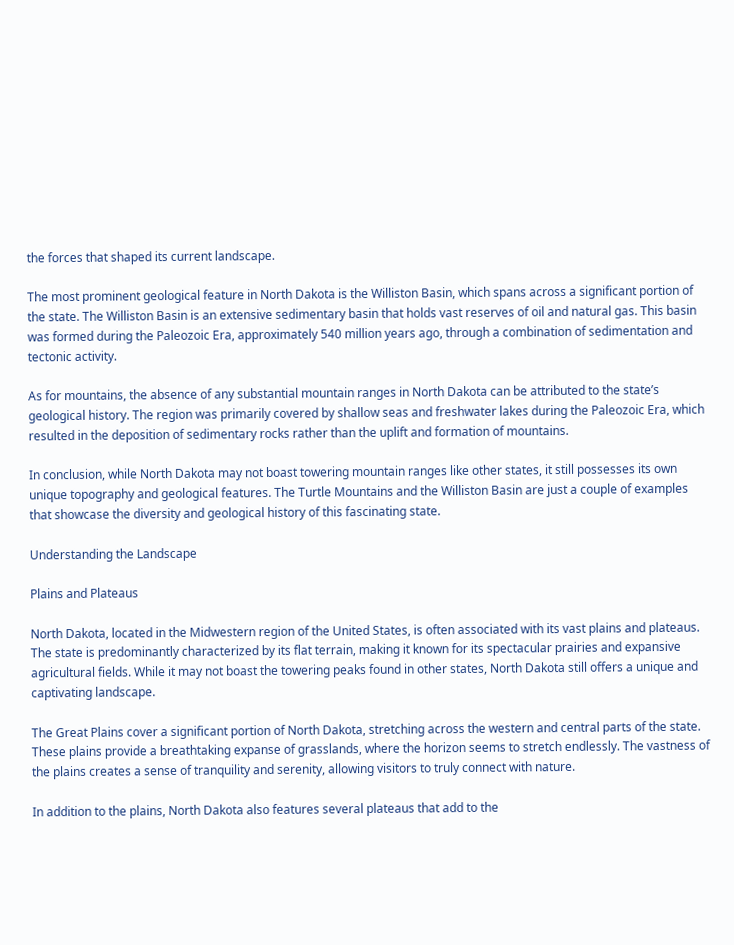the forces that shaped its current landscape.

The most prominent geological feature in North Dakota is the Williston Basin, which spans across a significant portion of the state. The Williston Basin is an extensive sedimentary basin that holds vast reserves of oil and natural gas. This basin was formed during the Paleozoic Era, approximately 540 million years ago, through a combination of sedimentation and tectonic activity.

As for mountains, the absence of any substantial mountain ranges in North Dakota can be attributed to the state’s geological history. The region was primarily covered by shallow seas and freshwater lakes during the Paleozoic Era, which resulted in the deposition of sedimentary rocks rather than the uplift and formation of mountains.

In conclusion, while North Dakota may not boast towering mountain ranges like other states, it still possesses its own unique topography and geological features. The Turtle Mountains and the Williston Basin are just a couple of examples that showcase the diversity and geological history of this fascinating state.

Understanding the Landscape

Plains and Plateaus

North Dakota, located in the Midwestern region of the United States, is often associated with its vast plains and plateaus. The state is predominantly characterized by its flat terrain, making it known for its spectacular prairies and expansive agricultural fields. While it may not boast the towering peaks found in other states, North Dakota still offers a unique and captivating landscape.

The Great Plains cover a significant portion of North Dakota, stretching across the western and central parts of the state. These plains provide a breathtaking expanse of grasslands, where the horizon seems to stretch endlessly. The vastness of the plains creates a sense of tranquility and serenity, allowing visitors to truly connect with nature.

In addition to the plains, North Dakota also features several plateaus that add to the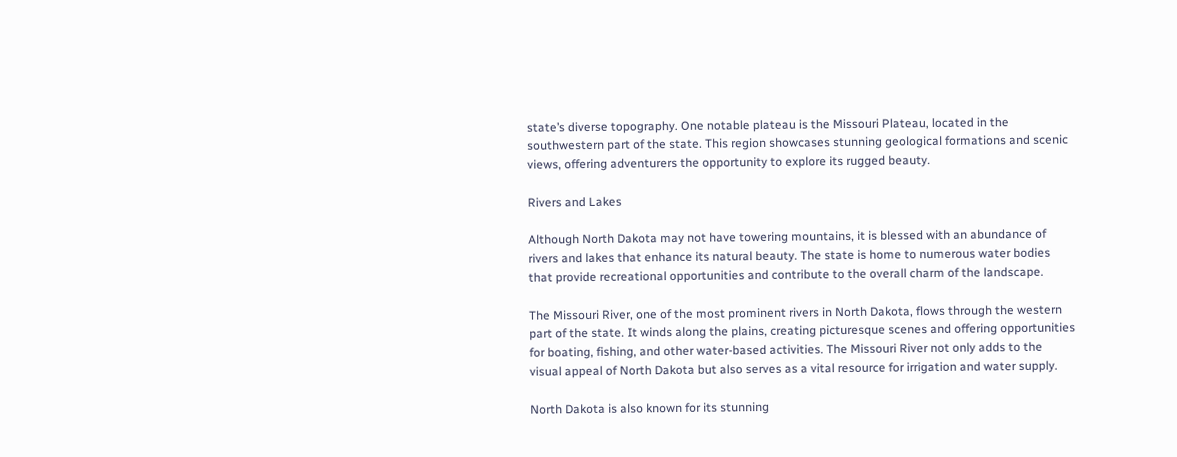state’s diverse topography. One notable plateau is the Missouri Plateau, located in the southwestern part of the state. This region showcases stunning geological formations and scenic views, offering adventurers the opportunity to explore its rugged beauty.

Rivers and Lakes

Although North Dakota may not have towering mountains, it is blessed with an abundance of rivers and lakes that enhance its natural beauty. The state is home to numerous water bodies that provide recreational opportunities and contribute to the overall charm of the landscape.

The Missouri River, one of the most prominent rivers in North Dakota, flows through the western part of the state. It winds along the plains, creating picturesque scenes and offering opportunities for boating, fishing, and other water-based activities. The Missouri River not only adds to the visual appeal of North Dakota but also serves as a vital resource for irrigation and water supply.

North Dakota is also known for its stunning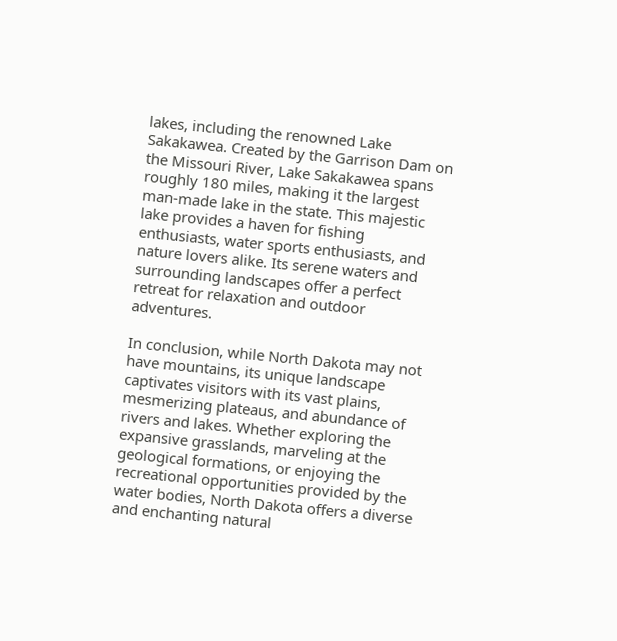lakes, including the renowned Lake Sakakawea. Created by the Garrison Dam on the Missouri River, Lake Sakakawea spans roughly 180 miles, making it the largest man-made lake in the state. This majestic lake provides a haven for fishing enthusiasts, water sports enthusiasts, and nature lovers alike. Its serene waters and surrounding landscapes offer a perfect retreat for relaxation and outdoor adventures.

In conclusion, while North Dakota may not have mountains, its unique landscape captivates visitors with its vast plains, mesmerizing plateaus, and abundance of rivers and lakes. Whether exploring the expansive grasslands, marveling at the geological formations, or enjoying the recreational opportunities provided by the water bodies, North Dakota offers a diverse and enchanting natural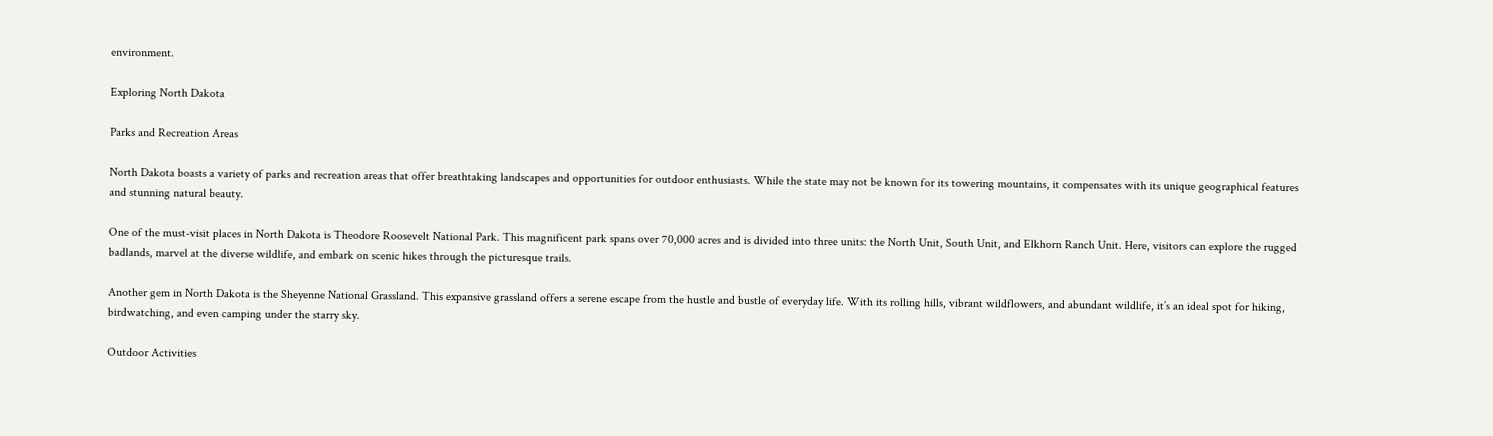environment.

Exploring North Dakota

Parks and Recreation Areas

North Dakota boasts a variety of parks and recreation areas that offer breathtaking landscapes and opportunities for outdoor enthusiasts. While the state may not be known for its towering mountains, it compensates with its unique geographical features and stunning natural beauty.

One of the must-visit places in North Dakota is Theodore Roosevelt National Park. This magnificent park spans over 70,000 acres and is divided into three units: the North Unit, South Unit, and Elkhorn Ranch Unit. Here, visitors can explore the rugged badlands, marvel at the diverse wildlife, and embark on scenic hikes through the picturesque trails.

Another gem in North Dakota is the Sheyenne National Grassland. This expansive grassland offers a serene escape from the hustle and bustle of everyday life. With its rolling hills, vibrant wildflowers, and abundant wildlife, it’s an ideal spot for hiking, birdwatching, and even camping under the starry sky.

Outdoor Activities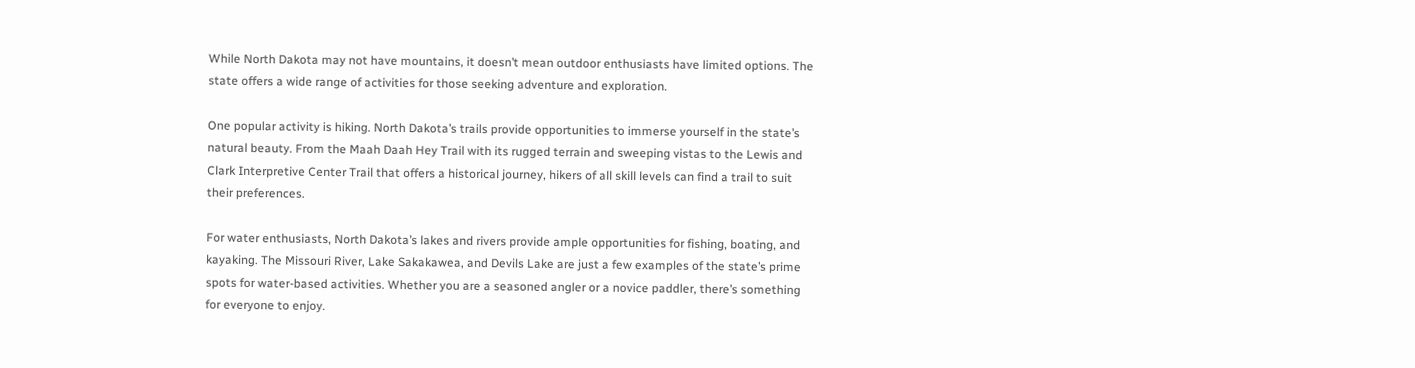While North Dakota may not have mountains, it doesn’t mean outdoor enthusiasts have limited options. The state offers a wide range of activities for those seeking adventure and exploration.

One popular activity is hiking. North Dakota’s trails provide opportunities to immerse yourself in the state’s natural beauty. From the Maah Daah Hey Trail with its rugged terrain and sweeping vistas to the Lewis and Clark Interpretive Center Trail that offers a historical journey, hikers of all skill levels can find a trail to suit their preferences.

For water enthusiasts, North Dakota’s lakes and rivers provide ample opportunities for fishing, boating, and kayaking. The Missouri River, Lake Sakakawea, and Devils Lake are just a few examples of the state’s prime spots for water-based activities. Whether you are a seasoned angler or a novice paddler, there’s something for everyone to enjoy.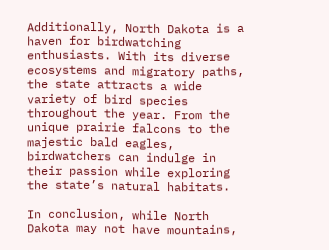Additionally, North Dakota is a haven for birdwatching enthusiasts. With its diverse ecosystems and migratory paths, the state attracts a wide variety of bird species throughout the year. From the unique prairie falcons to the majestic bald eagles, birdwatchers can indulge in their passion while exploring the state’s natural habitats.

In conclusion, while North Dakota may not have mountains,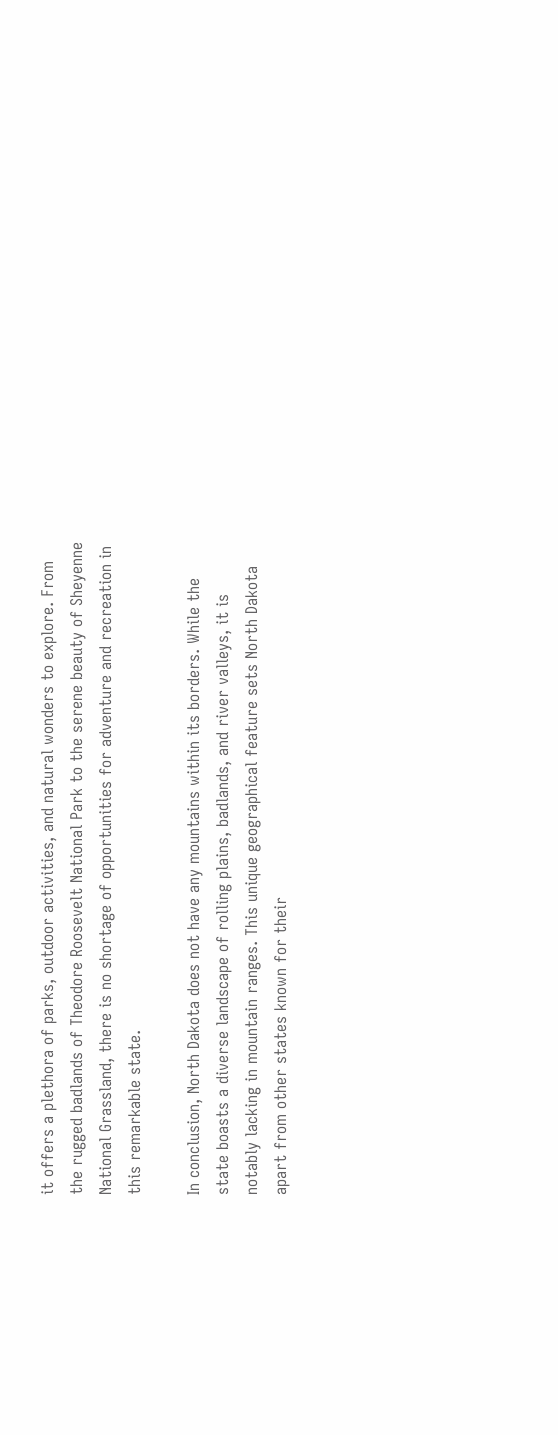it offers a plethora of parks, outdoor activities, and natural wonders to explore. From the rugged badlands of Theodore Roosevelt National Park to the serene beauty of Sheyenne National Grassland, there is no shortage of opportunities for adventure and recreation in this remarkable state.

In conclusion, North Dakota does not have any mountains within its borders. While the state boasts a diverse landscape of rolling plains, badlands, and river valleys, it is notably lacking in mountain ranges. This unique geographical feature sets North Dakota apart from other states known for their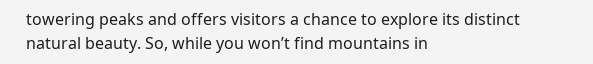towering peaks and offers visitors a chance to explore its distinct natural beauty. So, while you won’t find mountains in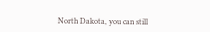North Dakota, you can still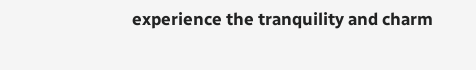experience the tranquility and charm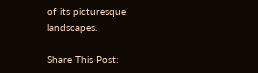of its picturesque landscapes.

Share This Post: